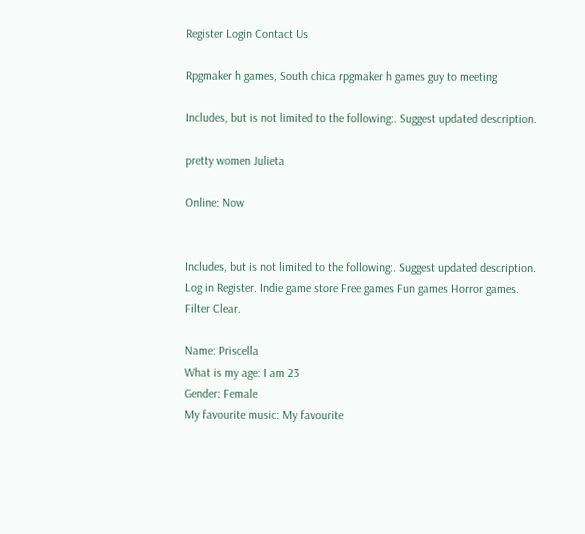Register Login Contact Us

Rpgmaker h games, South chica rpgmaker h games guy to meeting

Includes, but is not limited to the following:. Suggest updated description.

pretty women Julieta

Online: Now


Includes, but is not limited to the following:. Suggest updated description. Log in Register. Indie game store Free games Fun games Horror games. Filter Clear.

Name: Priscella
What is my age: I am 23
Gender: Female
My favourite music: My favourite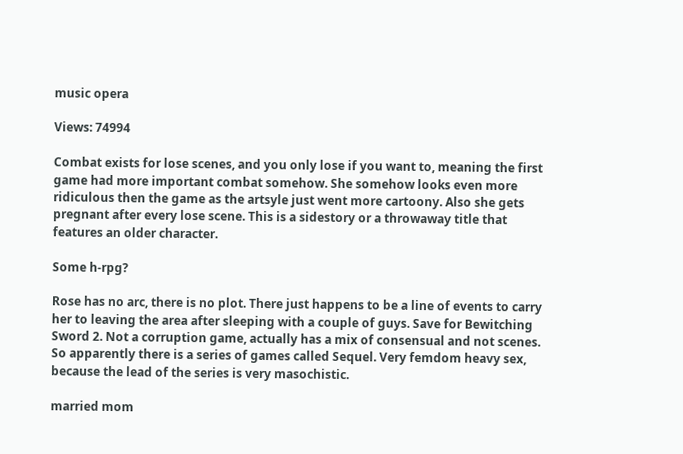music opera

Views: 74994

Combat exists for lose scenes, and you only lose if you want to, meaning the first game had more important combat somehow. She somehow looks even more ridiculous then the game as the artsyle just went more cartoony. Also she gets pregnant after every lose scene. This is a sidestory or a throwaway title that features an older character.

Some h-rpg?

Rose has no arc, there is no plot. There just happens to be a line of events to carry her to leaving the area after sleeping with a couple of guys. Save for Bewitching Sword 2. Not a corruption game, actually has a mix of consensual and not scenes. So apparently there is a series of games called Sequel. Very femdom heavy sex, because the lead of the series is very masochistic.

married mom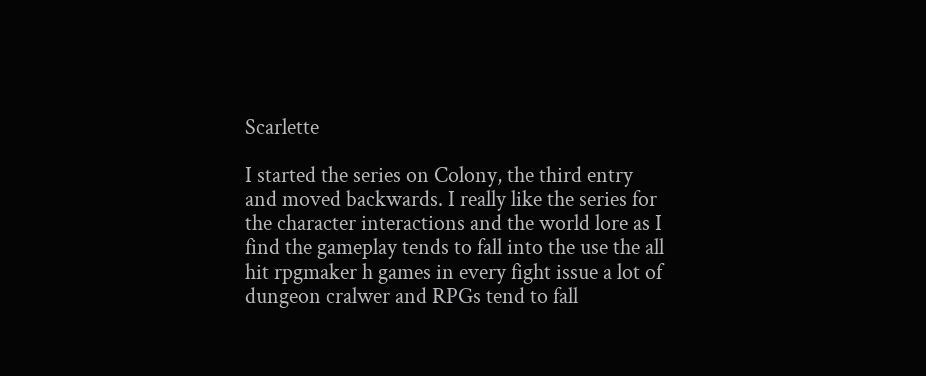Scarlette

I started the series on Colony, the third entry and moved backwards. I really like the series for the character interactions and the world lore as I find the gameplay tends to fall into the use the all hit rpgmaker h games in every fight issue a lot of dungeon cralwer and RPGs tend to fall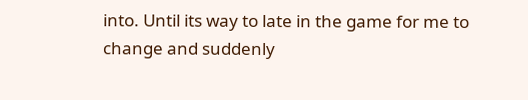into. Until its way to late in the game for me to change and suddenly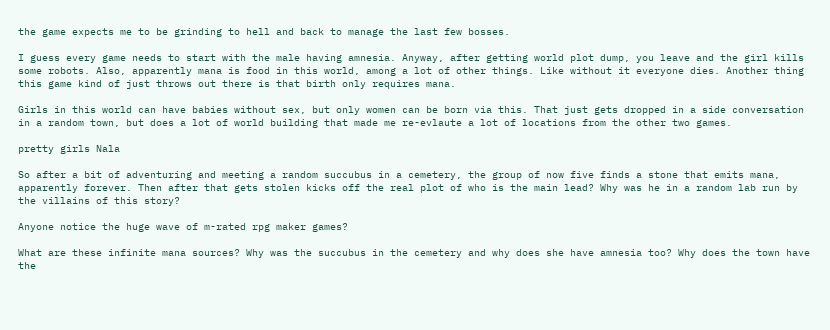the game expects me to be grinding to hell and back to manage the last few bosses.

I guess every game needs to start with the male having amnesia. Anyway, after getting world plot dump, you leave and the girl kills some robots. Also, apparently mana is food in this world, among a lot of other things. Like without it everyone dies. Another thing this game kind of just throws out there is that birth only requires mana.

Girls in this world can have babies without sex, but only women can be born via this. That just gets dropped in a side conversation in a random town, but does a lot of world building that made me re-evlaute a lot of locations from the other two games.

pretty girls Nala

So after a bit of adventuring and meeting a random succubus in a cemetery, the group of now five finds a stone that emits mana, apparently forever. Then after that gets stolen kicks off the real plot of who is the main lead? Why was he in a random lab run by the villains of this story?

Anyone notice the huge wave of m-rated rpg maker games?

What are these infinite mana sources? Why was the succubus in the cemetery and why does she have amnesia too? Why does the town have the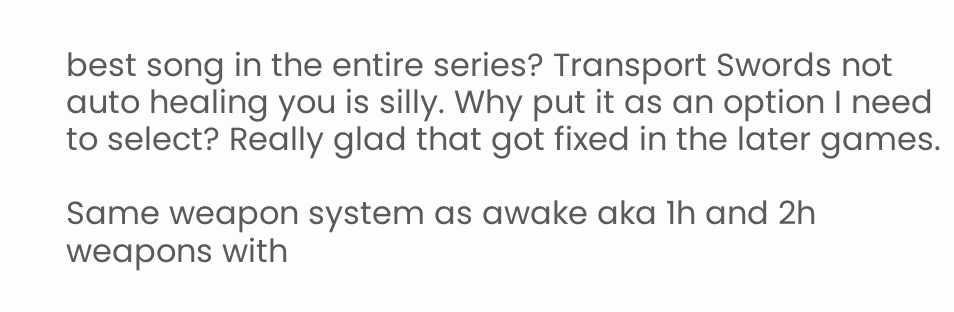best song in the entire series? Transport Swords not auto healing you is silly. Why put it as an option I need to select? Really glad that got fixed in the later games.

Same weapon system as awake aka 1h and 2h weapons with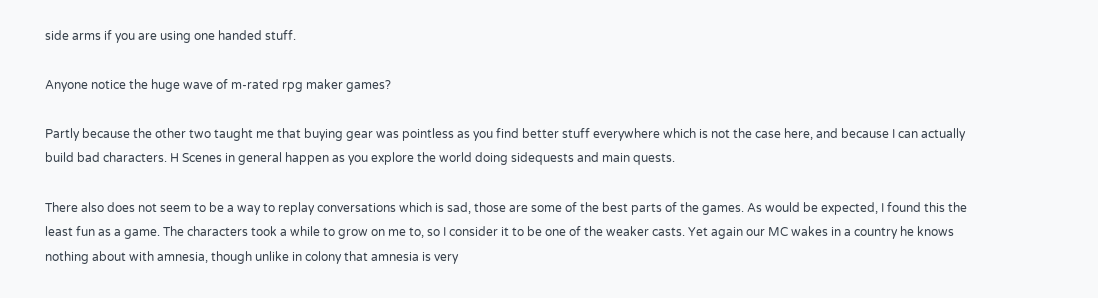side arms if you are using one handed stuff.

Anyone notice the huge wave of m-rated rpg maker games?

Partly because the other two taught me that buying gear was pointless as you find better stuff everywhere which is not the case here, and because I can actually build bad characters. H Scenes in general happen as you explore the world doing sidequests and main quests.

There also does not seem to be a way to replay conversations which is sad, those are some of the best parts of the games. As would be expected, I found this the least fun as a game. The characters took a while to grow on me to, so I consider it to be one of the weaker casts. Yet again our MC wakes in a country he knows nothing about with amnesia, though unlike in colony that amnesia is very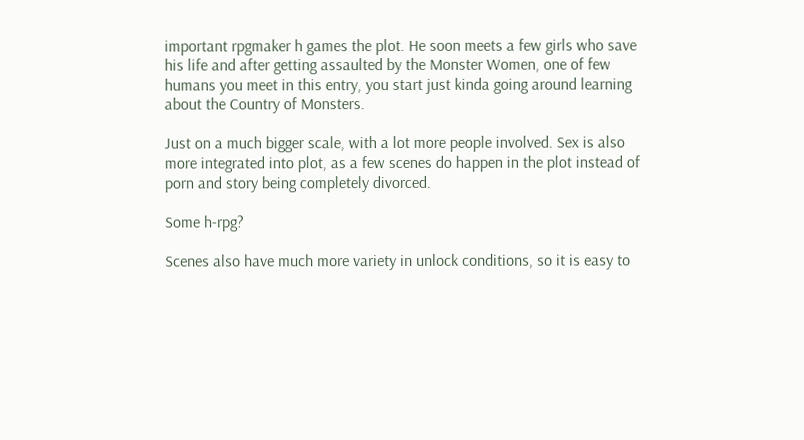important rpgmaker h games the plot. He soon meets a few girls who save his life and after getting assaulted by the Monster Women, one of few humans you meet in this entry, you start just kinda going around learning about the Country of Monsters.

Just on a much bigger scale, with a lot more people involved. Sex is also more integrated into plot, as a few scenes do happen in the plot instead of porn and story being completely divorced.

Some h-rpg?

Scenes also have much more variety in unlock conditions, so it is easy to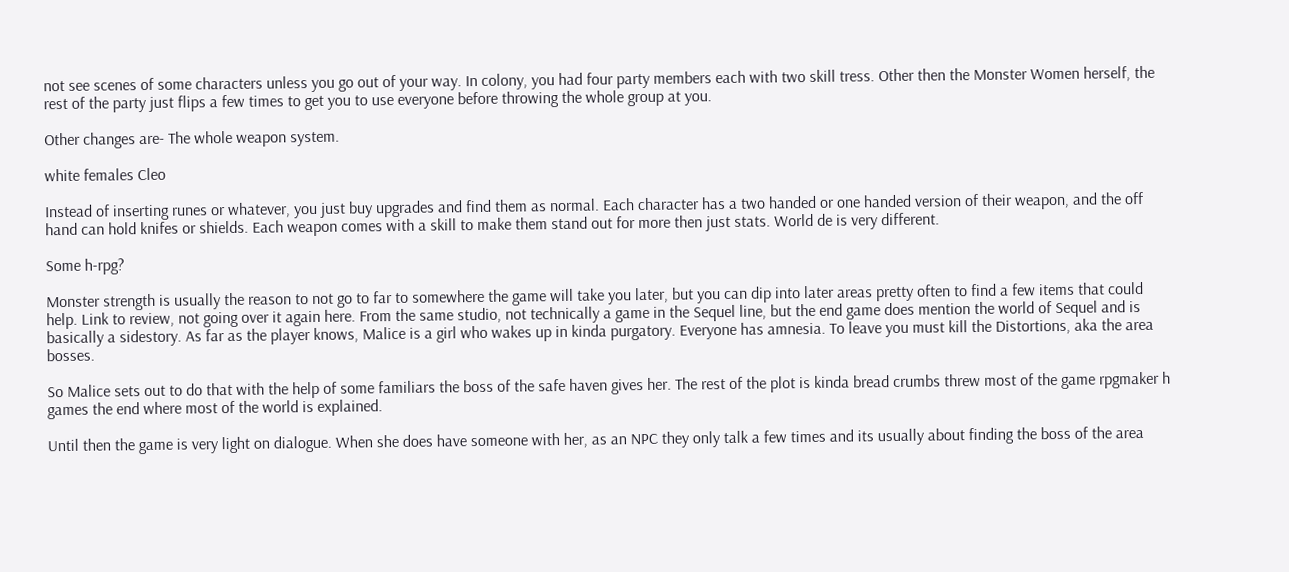not see scenes of some characters unless you go out of your way. In colony, you had four party members each with two skill tress. Other then the Monster Women herself, the rest of the party just flips a few times to get you to use everyone before throwing the whole group at you.

Other changes are- The whole weapon system.

white females Cleo

Instead of inserting runes or whatever, you just buy upgrades and find them as normal. Each character has a two handed or one handed version of their weapon, and the off hand can hold knifes or shields. Each weapon comes with a skill to make them stand out for more then just stats. World de is very different.

Some h-rpg?

Monster strength is usually the reason to not go to far to somewhere the game will take you later, but you can dip into later areas pretty often to find a few items that could help. Link to review, not going over it again here. From the same studio, not technically a game in the Sequel line, but the end game does mention the world of Sequel and is basically a sidestory. As far as the player knows, Malice is a girl who wakes up in kinda purgatory. Everyone has amnesia. To leave you must kill the Distortions, aka the area bosses.

So Malice sets out to do that with the help of some familiars the boss of the safe haven gives her. The rest of the plot is kinda bread crumbs threw most of the game rpgmaker h games the end where most of the world is explained.

Until then the game is very light on dialogue. When she does have someone with her, as an NPC they only talk a few times and its usually about finding the boss of the area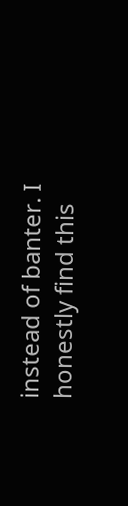instead of banter. I honestly find this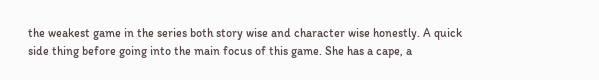the weakest game in the series both story wise and character wise honestly. A quick side thing before going into the main focus of this game. She has a cape, a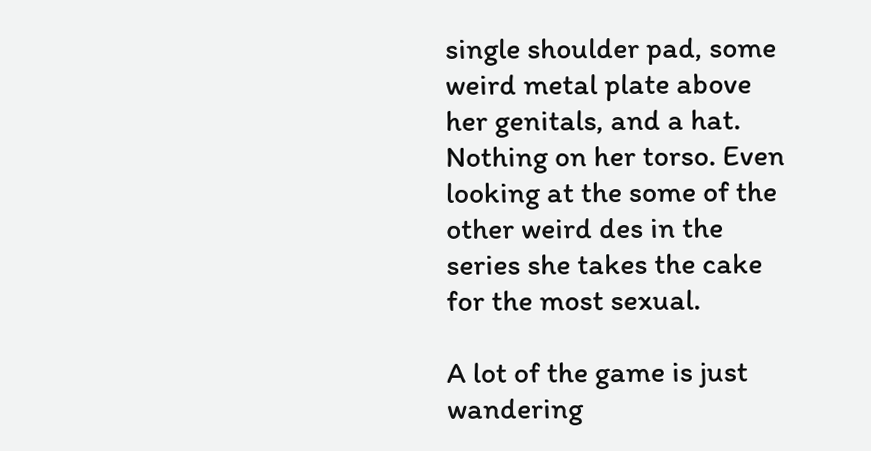single shoulder pad, some weird metal plate above her genitals, and a hat. Nothing on her torso. Even looking at the some of the other weird des in the series she takes the cake for the most sexual.

A lot of the game is just wandering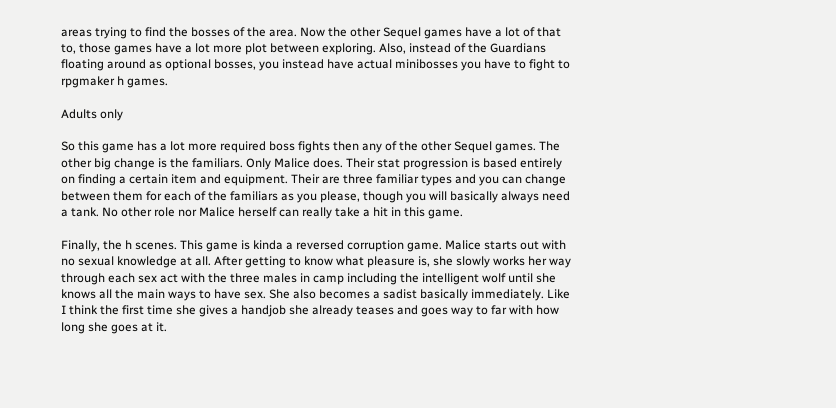areas trying to find the bosses of the area. Now the other Sequel games have a lot of that to, those games have a lot more plot between exploring. Also, instead of the Guardians floating around as optional bosses, you instead have actual minibosses you have to fight to rpgmaker h games.

Adults only

So this game has a lot more required boss fights then any of the other Sequel games. The other big change is the familiars. Only Malice does. Their stat progression is based entirely on finding a certain item and equipment. Their are three familiar types and you can change between them for each of the familiars as you please, though you will basically always need a tank. No other role nor Malice herself can really take a hit in this game.

Finally, the h scenes. This game is kinda a reversed corruption game. Malice starts out with no sexual knowledge at all. After getting to know what pleasure is, she slowly works her way through each sex act with the three males in camp including the intelligent wolf until she knows all the main ways to have sex. She also becomes a sadist basically immediately. Like I think the first time she gives a handjob she already teases and goes way to far with how long she goes at it.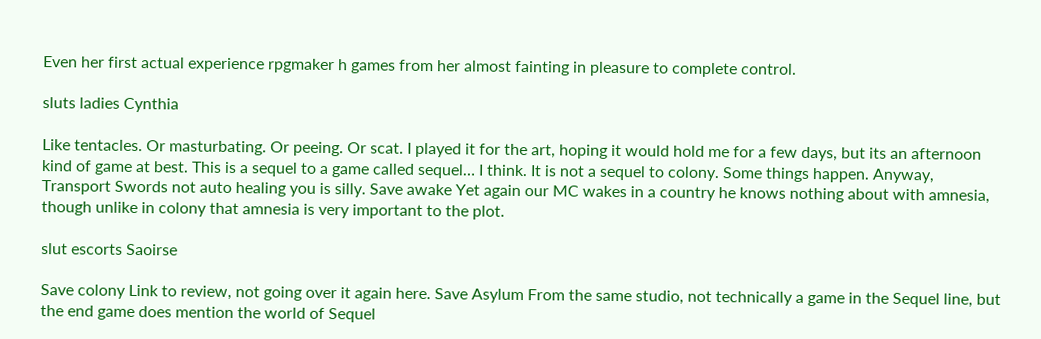Even her first actual experience rpgmaker h games from her almost fainting in pleasure to complete control.

sluts ladies Cynthia

Like tentacles. Or masturbating. Or peeing. Or scat. I played it for the art, hoping it would hold me for a few days, but its an afternoon kind of game at best. This is a sequel to a game called sequel… I think. It is not a sequel to colony. Some things happen. Anyway, Transport Swords not auto healing you is silly. Save awake Yet again our MC wakes in a country he knows nothing about with amnesia, though unlike in colony that amnesia is very important to the plot.

slut escorts Saoirse

Save colony Link to review, not going over it again here. Save Asylum From the same studio, not technically a game in the Sequel line, but the end game does mention the world of Sequel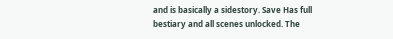and is basically a sidestory. Save Has full bestiary and all scenes unlocked. The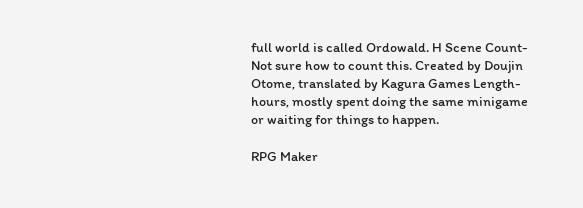full world is called Ordowald. H Scene Count- Not sure how to count this. Created by Doujin Otome, translated by Kagura Games Length- hours, mostly spent doing the same minigame or waiting for things to happen.

RPG Maker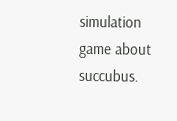simulation game about succubus.